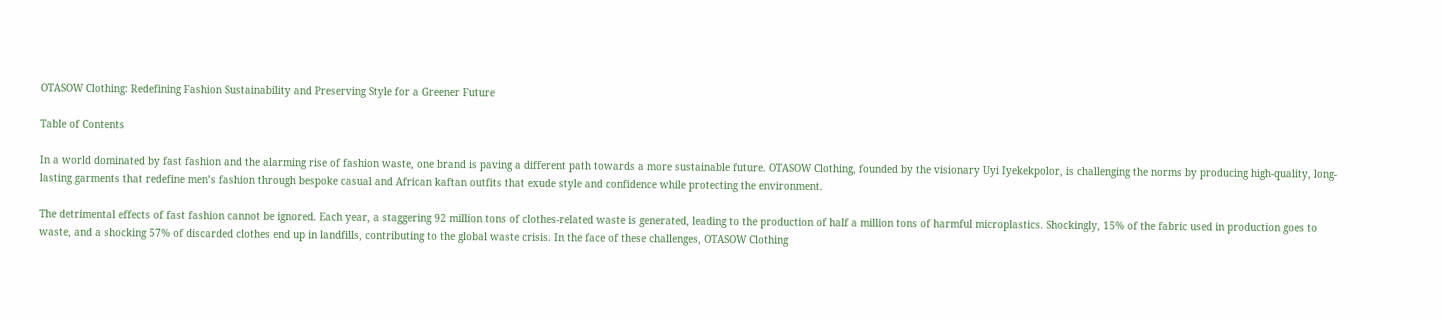OTASOW Clothing: Redefining Fashion Sustainability and Preserving Style for a Greener Future

Table of Contents

In a world dominated by fast fashion and the alarming rise of fashion waste, one brand is paving a different path towards a more sustainable future. OTASOW Clothing, founded by the visionary Uyi Iyekekpolor, is challenging the norms by producing high-quality, long-lasting garments that redefine men’s fashion through bespoke casual and African kaftan outfits that exude style and confidence while protecting the environment.

The detrimental effects of fast fashion cannot be ignored. Each year, a staggering 92 million tons of clothes-related waste is generated, leading to the production of half a million tons of harmful microplastics. Shockingly, 15% of the fabric used in production goes to waste, and a shocking 57% of discarded clothes end up in landfills, contributing to the global waste crisis. In the face of these challenges, OTASOW Clothing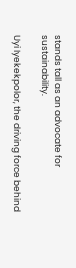stands tall as an advocate for sustainability.

Uyi Iyekekpolor, the driving force behind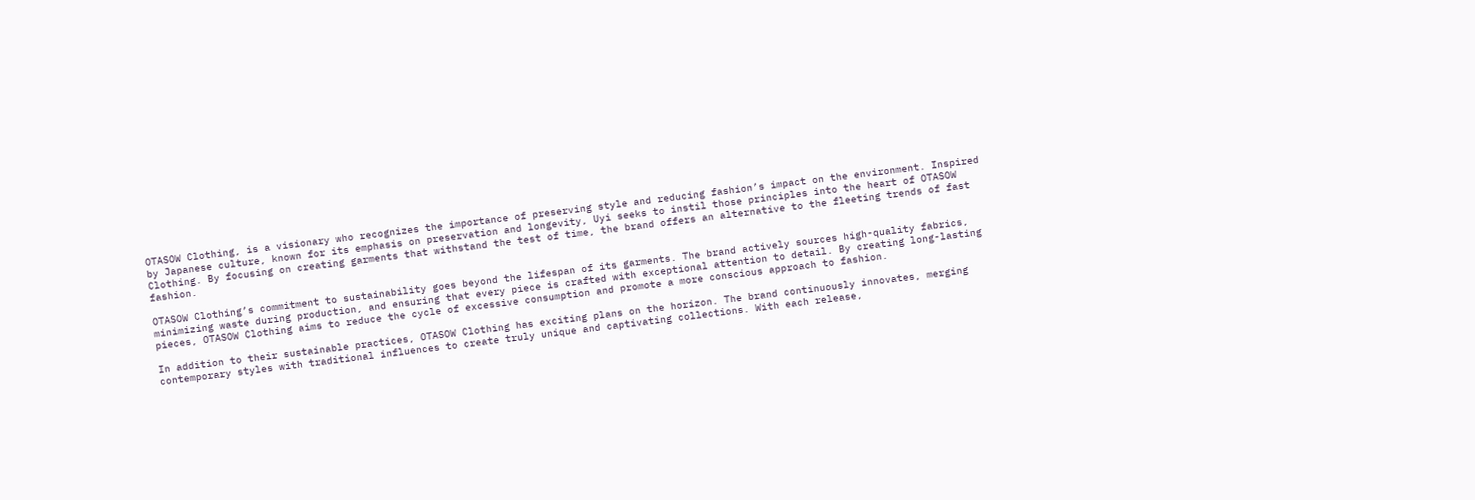OTASOW Clothing, is a visionary who recognizes the importance of preserving style and reducing fashion’s impact on the environment. Inspired by Japanese culture, known for its emphasis on preservation and longevity, Uyi seeks to instil those principles into the heart of OTASOW Clothing. By focusing on creating garments that withstand the test of time, the brand offers an alternative to the fleeting trends of fast fashion.

OTASOW Clothing’s commitment to sustainability goes beyond the lifespan of its garments. The brand actively sources high-quality fabrics, minimizing waste during production, and ensuring that every piece is crafted with exceptional attention to detail. By creating long-lasting pieces, OTASOW Clothing aims to reduce the cycle of excessive consumption and promote a more conscious approach to fashion.

In addition to their sustainable practices, OTASOW Clothing has exciting plans on the horizon. The brand continuously innovates, merging contemporary styles with traditional influences to create truly unique and captivating collections. With each release,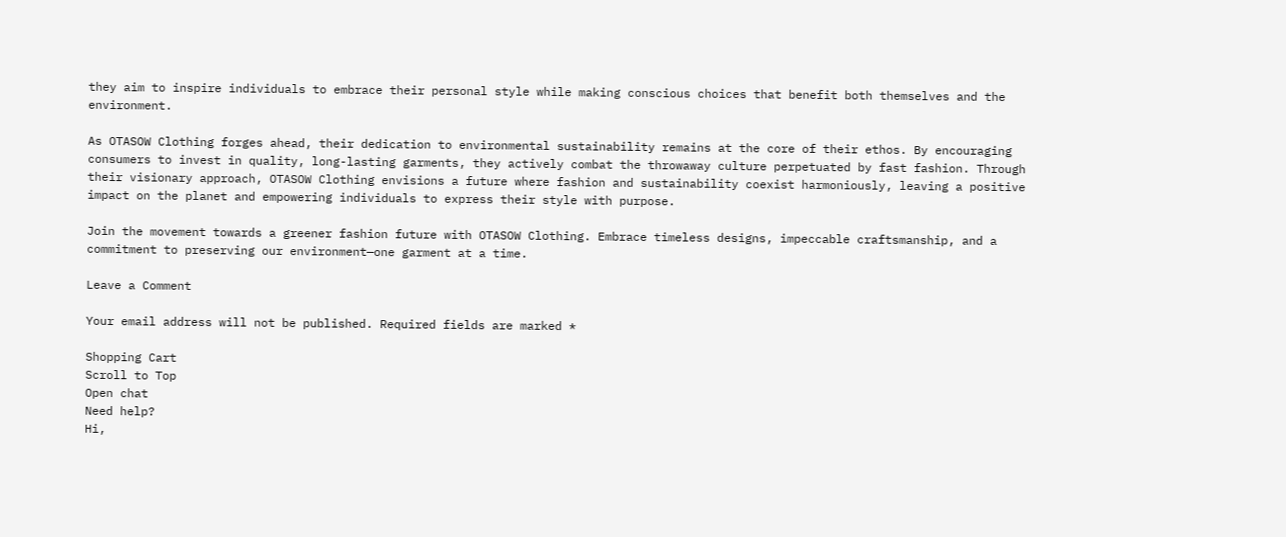they aim to inspire individuals to embrace their personal style while making conscious choices that benefit both themselves and the environment.

As OTASOW Clothing forges ahead, their dedication to environmental sustainability remains at the core of their ethos. By encouraging consumers to invest in quality, long-lasting garments, they actively combat the throwaway culture perpetuated by fast fashion. Through their visionary approach, OTASOW Clothing envisions a future where fashion and sustainability coexist harmoniously, leaving a positive impact on the planet and empowering individuals to express their style with purpose.

Join the movement towards a greener fashion future with OTASOW Clothing. Embrace timeless designs, impeccable craftsmanship, and a commitment to preserving our environment—one garment at a time.

Leave a Comment

Your email address will not be published. Required fields are marked *

Shopping Cart
Scroll to Top
Open chat
Need help?
Hi,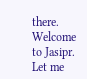there. Welcome to Jasipr. Let me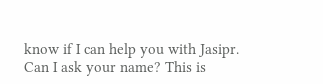know if I can help you with Jasipr. Can I ask your name? This is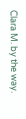Clara M. by the way.